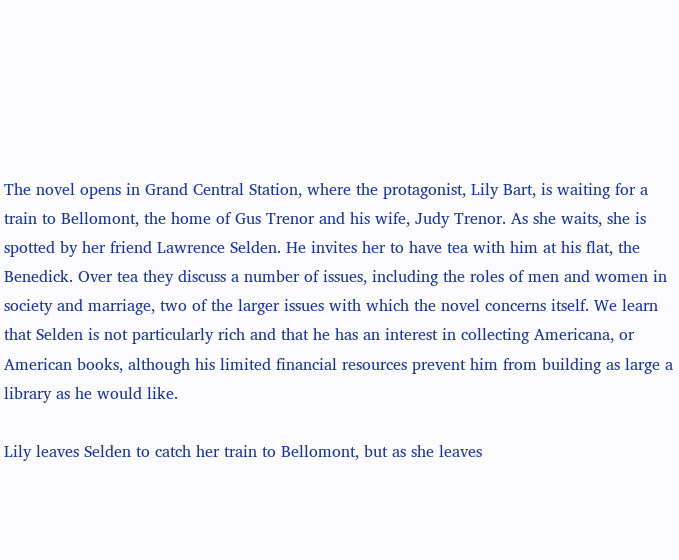The novel opens in Grand Central Station, where the protagonist, Lily Bart, is waiting for a train to Bellomont, the home of Gus Trenor and his wife, Judy Trenor. As she waits, she is spotted by her friend Lawrence Selden. He invites her to have tea with him at his flat, the Benedick. Over tea they discuss a number of issues, including the roles of men and women in society and marriage, two of the larger issues with which the novel concerns itself. We learn that Selden is not particularly rich and that he has an interest in collecting Americana, or American books, although his limited financial resources prevent him from building as large a library as he would like.

Lily leaves Selden to catch her train to Bellomont, but as she leaves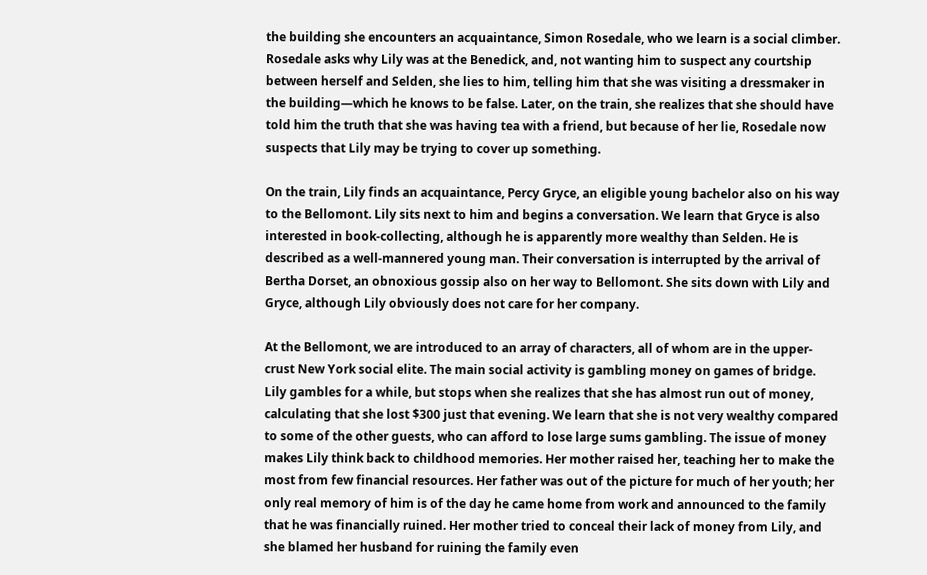the building she encounters an acquaintance, Simon Rosedale, who we learn is a social climber. Rosedale asks why Lily was at the Benedick, and, not wanting him to suspect any courtship between herself and Selden, she lies to him, telling him that she was visiting a dressmaker in the building—which he knows to be false. Later, on the train, she realizes that she should have told him the truth that she was having tea with a friend, but because of her lie, Rosedale now suspects that Lily may be trying to cover up something.

On the train, Lily finds an acquaintance, Percy Gryce, an eligible young bachelor also on his way to the Bellomont. Lily sits next to him and begins a conversation. We learn that Gryce is also interested in book-collecting, although he is apparently more wealthy than Selden. He is described as a well-mannered young man. Their conversation is interrupted by the arrival of Bertha Dorset, an obnoxious gossip also on her way to Bellomont. She sits down with Lily and Gryce, although Lily obviously does not care for her company.

At the Bellomont, we are introduced to an array of characters, all of whom are in the upper-crust New York social elite. The main social activity is gambling money on games of bridge. Lily gambles for a while, but stops when she realizes that she has almost run out of money, calculating that she lost $300 just that evening. We learn that she is not very wealthy compared to some of the other guests, who can afford to lose large sums gambling. The issue of money makes Lily think back to childhood memories. Her mother raised her, teaching her to make the most from few financial resources. Her father was out of the picture for much of her youth; her only real memory of him is of the day he came home from work and announced to the family that he was financially ruined. Her mother tried to conceal their lack of money from Lily, and she blamed her husband for ruining the family even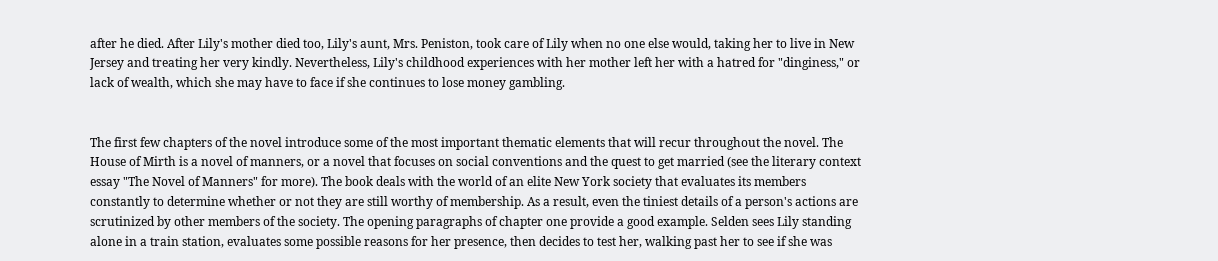after he died. After Lily's mother died too, Lily's aunt, Mrs. Peniston, took care of Lily when no one else would, taking her to live in New Jersey and treating her very kindly. Nevertheless, Lily's childhood experiences with her mother left her with a hatred for "dinginess," or lack of wealth, which she may have to face if she continues to lose money gambling.


The first few chapters of the novel introduce some of the most important thematic elements that will recur throughout the novel. The House of Mirth is a novel of manners, or a novel that focuses on social conventions and the quest to get married (see the literary context essay "The Novel of Manners" for more). The book deals with the world of an elite New York society that evaluates its members constantly to determine whether or not they are still worthy of membership. As a result, even the tiniest details of a person's actions are scrutinized by other members of the society. The opening paragraphs of chapter one provide a good example. Selden sees Lily standing alone in a train station, evaluates some possible reasons for her presence, then decides to test her, walking past her to see if she was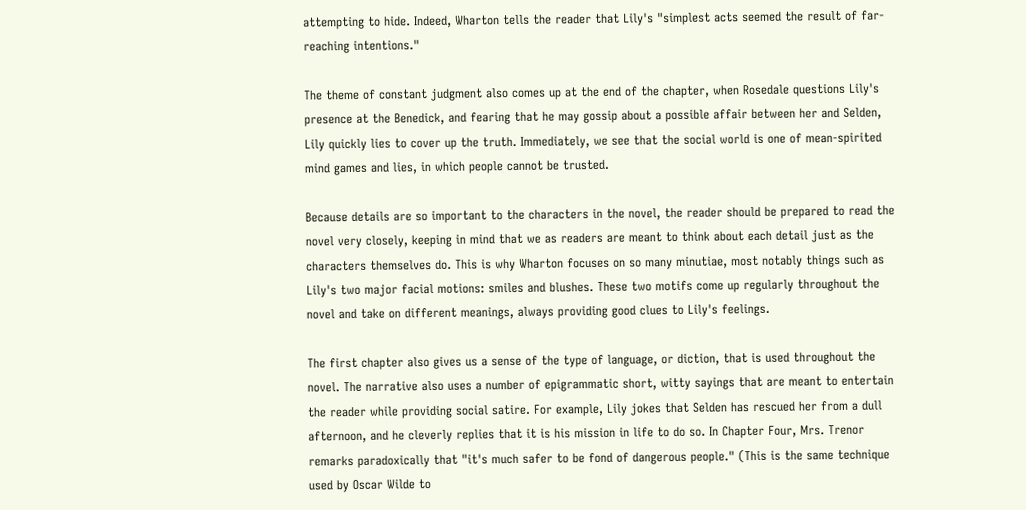attempting to hide. Indeed, Wharton tells the reader that Lily's "simplest acts seemed the result of far-reaching intentions."

The theme of constant judgment also comes up at the end of the chapter, when Rosedale questions Lily's presence at the Benedick, and fearing that he may gossip about a possible affair between her and Selden, Lily quickly lies to cover up the truth. Immediately, we see that the social world is one of mean-spirited mind games and lies, in which people cannot be trusted.

Because details are so important to the characters in the novel, the reader should be prepared to read the novel very closely, keeping in mind that we as readers are meant to think about each detail just as the characters themselves do. This is why Wharton focuses on so many minutiae, most notably things such as Lily's two major facial motions: smiles and blushes. These two motifs come up regularly throughout the novel and take on different meanings, always providing good clues to Lily's feelings.

The first chapter also gives us a sense of the type of language, or diction, that is used throughout the novel. The narrative also uses a number of epigrammatic short, witty sayings that are meant to entertain the reader while providing social satire. For example, Lily jokes that Selden has rescued her from a dull afternoon, and he cleverly replies that it is his mission in life to do so. In Chapter Four, Mrs. Trenor remarks paradoxically that "it's much safer to be fond of dangerous people." (This is the same technique used by Oscar Wilde to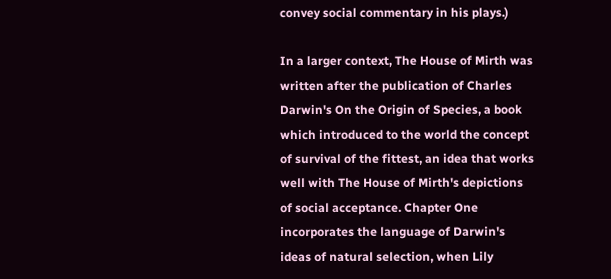convey social commentary in his plays.)

In a larger context, The House of Mirth was written after the publication of Charles Darwin's On the Origin of Species, a book which introduced to the world the concept of survival of the fittest, an idea that works well with The House of Mirth's depictions of social acceptance. Chapter One incorporates the language of Darwin's ideas of natural selection, when Lily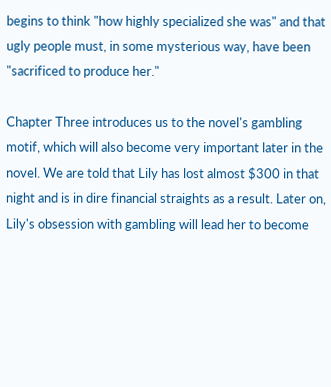begins to think "how highly specialized she was" and that ugly people must, in some mysterious way, have been "sacrificed to produce her."

Chapter Three introduces us to the novel's gambling motif, which will also become very important later in the novel. We are told that Lily has lost almost $300 in that night and is in dire financial straights as a result. Later on, Lily's obsession with gambling will lead her to become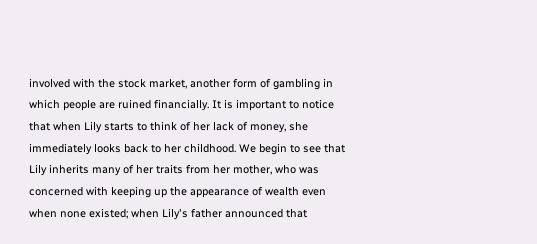involved with the stock market, another form of gambling in which people are ruined financially. It is important to notice that when Lily starts to think of her lack of money, she immediately looks back to her childhood. We begin to see that Lily inherits many of her traits from her mother, who was concerned with keeping up the appearance of wealth even when none existed; when Lily's father announced that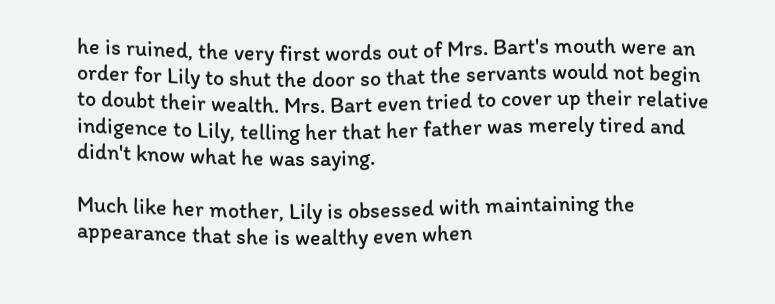he is ruined, the very first words out of Mrs. Bart's mouth were an order for Lily to shut the door so that the servants would not begin to doubt their wealth. Mrs. Bart even tried to cover up their relative indigence to Lily, telling her that her father was merely tired and didn't know what he was saying.

Much like her mother, Lily is obsessed with maintaining the appearance that she is wealthy even when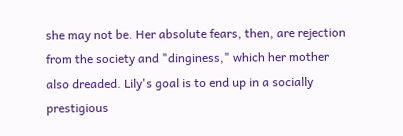she may not be. Her absolute fears, then, are rejection from the society and "dinginess," which her mother also dreaded. Lily's goal is to end up in a socially prestigious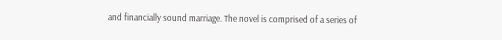and financially sound marriage. The novel is comprised of a series of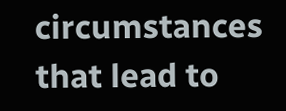circumstances that lead to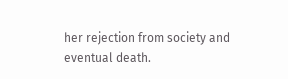her rejection from society and eventual death.